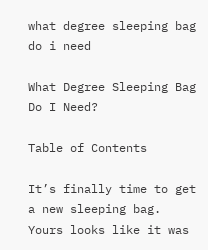what degree sleeping bag do i need

What Degree Sleeping Bag Do I Need?

Table of Contents

It’s finally time to get a new sleeping bag. Yours looks like it was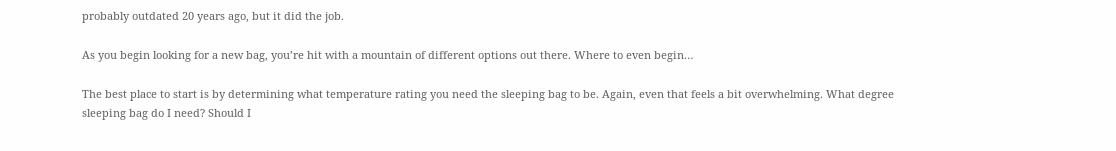probably outdated 20 years ago, but it did the job.

As you begin looking for a new bag, you’re hit with a mountain of different options out there. Where to even begin…

The best place to start is by determining what temperature rating you need the sleeping bag to be. Again, even that feels a bit overwhelming. What degree sleeping bag do I need? Should I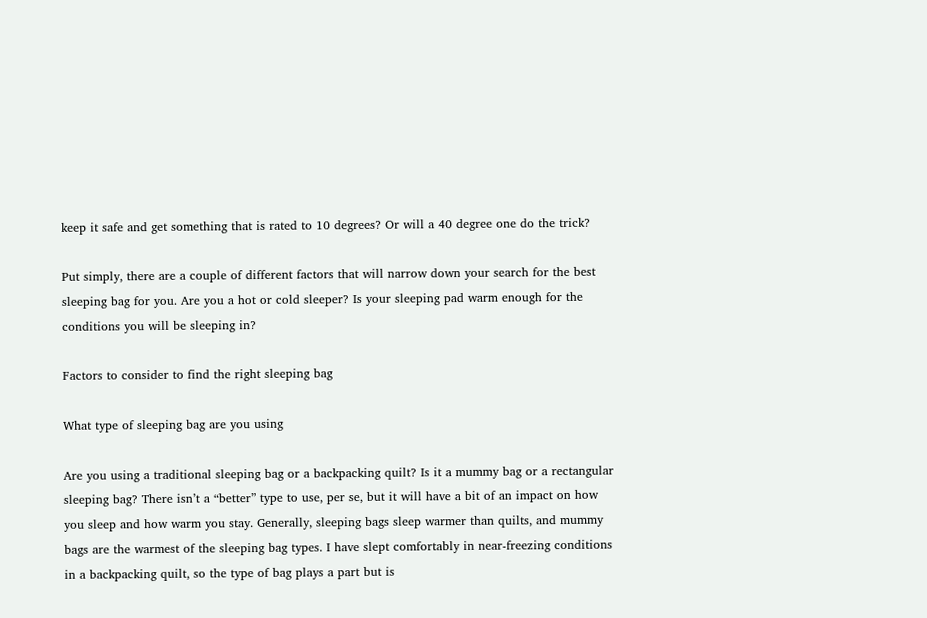keep it safe and get something that is rated to 10 degrees? Or will a 40 degree one do the trick?

Put simply, there are a couple of different factors that will narrow down your search for the best sleeping bag for you. Are you a hot or cold sleeper? Is your sleeping pad warm enough for the conditions you will be sleeping in?

Factors to consider to find the right sleeping bag

What type of sleeping bag are you using

Are you using a traditional sleeping bag or a backpacking quilt? Is it a mummy bag or a rectangular sleeping bag? There isn’t a “better” type to use, per se, but it will have a bit of an impact on how you sleep and how warm you stay. Generally, sleeping bags sleep warmer than quilts, and mummy bags are the warmest of the sleeping bag types. I have slept comfortably in near-freezing conditions in a backpacking quilt, so the type of bag plays a part but is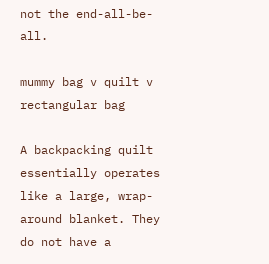not the end-all-be-all.

mummy bag v quilt v rectangular bag

A backpacking quilt essentially operates like a large, wrap-around blanket. They do not have a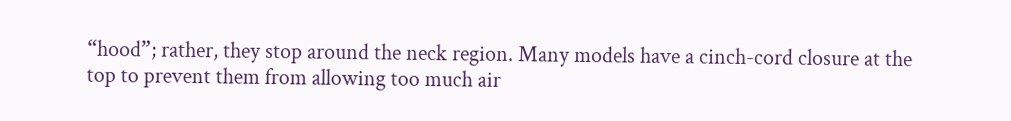“hood”; rather, they stop around the neck region. Many models have a cinch-cord closure at the top to prevent them from allowing too much air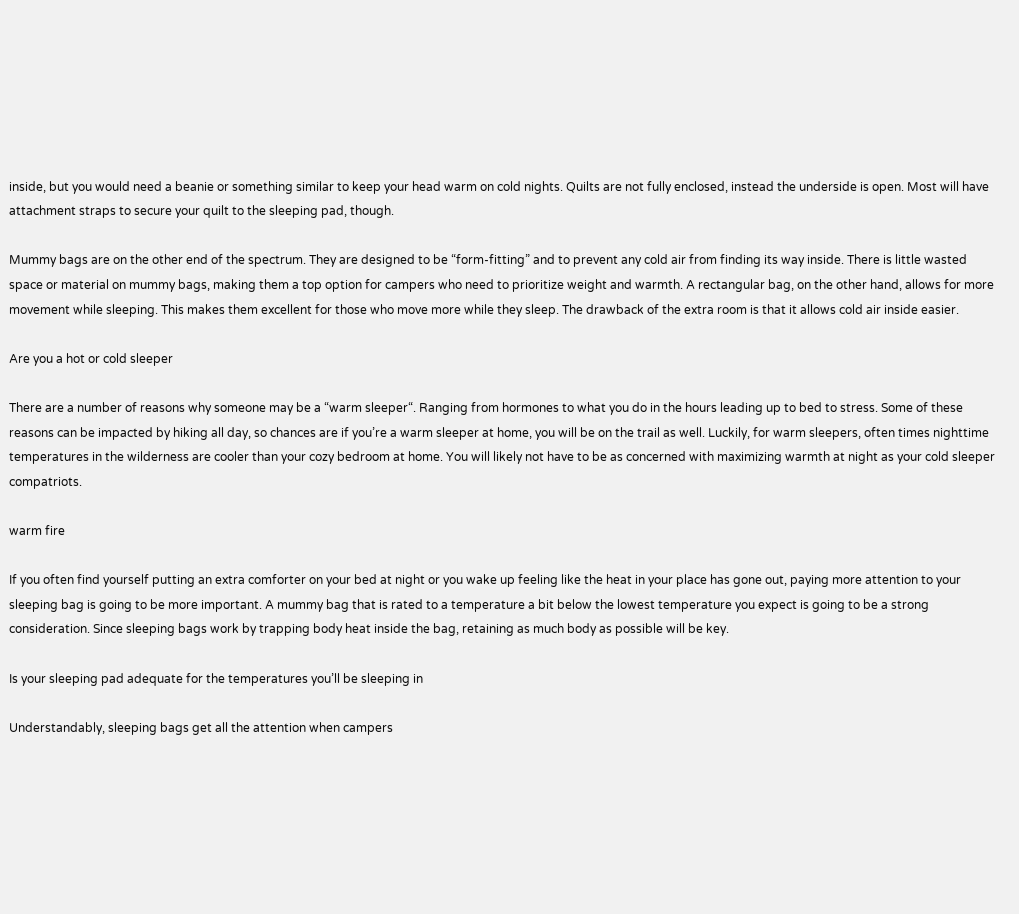inside, but you would need a beanie or something similar to keep your head warm on cold nights. Quilts are not fully enclosed, instead the underside is open. Most will have attachment straps to secure your quilt to the sleeping pad, though.

Mummy bags are on the other end of the spectrum. They are designed to be “form-fitting” and to prevent any cold air from finding its way inside. There is little wasted space or material on mummy bags, making them a top option for campers who need to prioritize weight and warmth. A rectangular bag, on the other hand, allows for more movement while sleeping. This makes them excellent for those who move more while they sleep. The drawback of the extra room is that it allows cold air inside easier.

Are you a hot or cold sleeper

There are a number of reasons why someone may be a “warm sleeper“. Ranging from hormones to what you do in the hours leading up to bed to stress. Some of these reasons can be impacted by hiking all day, so chances are if you’re a warm sleeper at home, you will be on the trail as well. Luckily, for warm sleepers, often times nighttime temperatures in the wilderness are cooler than your cozy bedroom at home. You will likely not have to be as concerned with maximizing warmth at night as your cold sleeper compatriots.

warm fire

If you often find yourself putting an extra comforter on your bed at night or you wake up feeling like the heat in your place has gone out, paying more attention to your sleeping bag is going to be more important. A mummy bag that is rated to a temperature a bit below the lowest temperature you expect is going to be a strong consideration. Since sleeping bags work by trapping body heat inside the bag, retaining as much body as possible will be key.

Is your sleeping pad adequate for the temperatures you’ll be sleeping in

Understandably, sleeping bags get all the attention when campers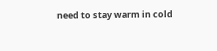need to stay warm in cold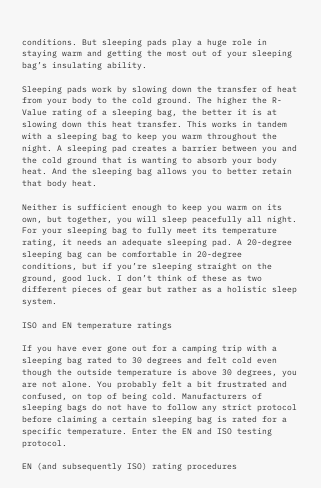conditions. But sleeping pads play a huge role in staying warm and getting the most out of your sleeping bag’s insulating ability.

Sleeping pads work by slowing down the transfer of heat from your body to the cold ground. The higher the R-Value rating of a sleeping bag, the better it is at slowing down this heat transfer. This works in tandem with a sleeping bag to keep you warm throughout the night. A sleeping pad creates a barrier between you and the cold ground that is wanting to absorb your body heat. And the sleeping bag allows you to better retain that body heat.

Neither is sufficient enough to keep you warm on its own, but together, you will sleep peacefully all night. For your sleeping bag to fully meet its temperature rating, it needs an adequate sleeping pad. A 20-degree sleeping bag can be comfortable in 20-degree conditions, but if you’re sleeping straight on the ground, good luck. I don’t think of these as two different pieces of gear but rather as a holistic sleep system.

ISO and EN temperature ratings

If you have ever gone out for a camping trip with a sleeping bag rated to 30 degrees and felt cold even though the outside temperature is above 30 degrees, you are not alone. You probably felt a bit frustrated and confused, on top of being cold. Manufacturers of sleeping bags do not have to follow any strict protocol before claiming a certain sleeping bag is rated for a specific temperature. Enter the EN and ISO testing protocol.

EN (and subsequently ISO) rating procedures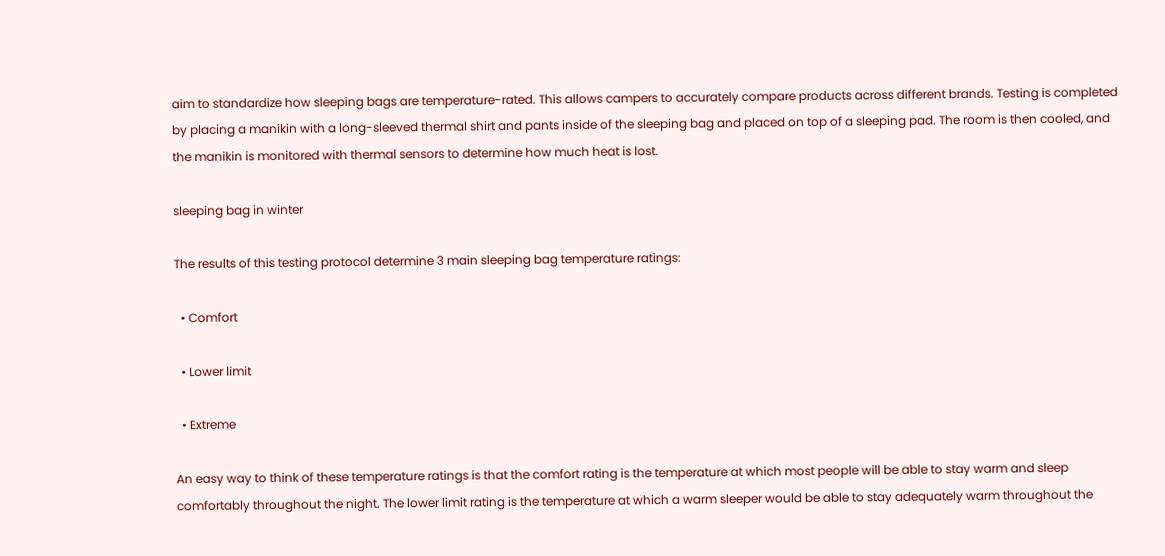aim to standardize how sleeping bags are temperature-rated. This allows campers to accurately compare products across different brands. Testing is completed by placing a manikin with a long-sleeved thermal shirt and pants inside of the sleeping bag and placed on top of a sleeping pad. The room is then cooled, and the manikin is monitored with thermal sensors to determine how much heat is lost.

sleeping bag in winter

The results of this testing protocol determine 3 main sleeping bag temperature ratings:

  • Comfort

  • Lower limit

  • Extreme

An easy way to think of these temperature ratings is that the comfort rating is the temperature at which most people will be able to stay warm and sleep comfortably throughout the night. The lower limit rating is the temperature at which a warm sleeper would be able to stay adequately warm throughout the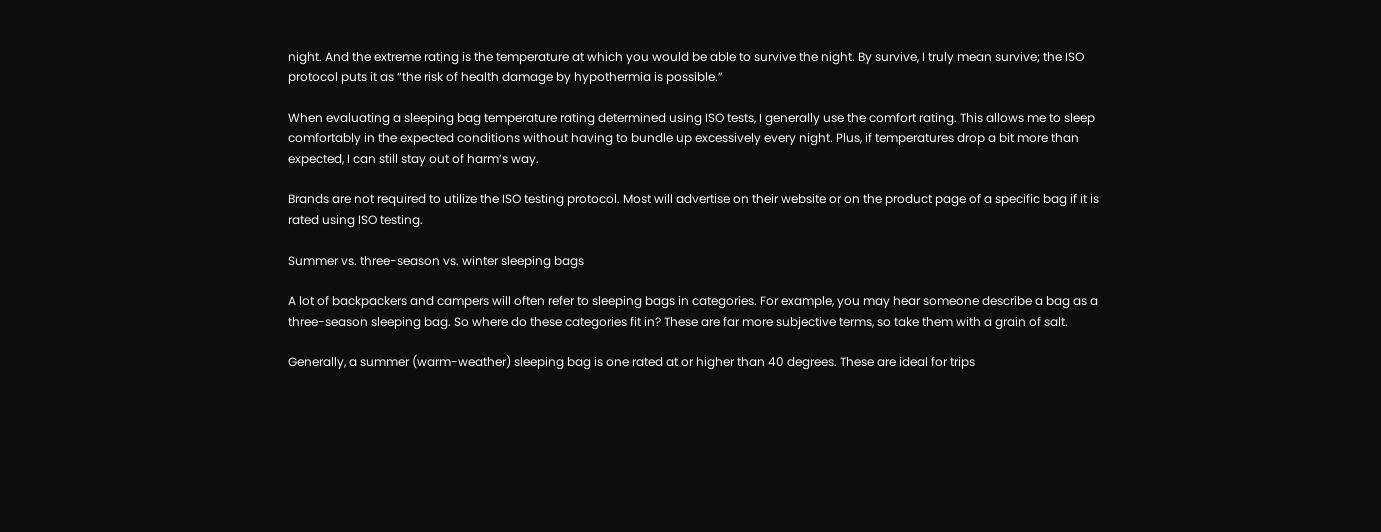night. And the extreme rating is the temperature at which you would be able to survive the night. By survive, I truly mean survive; the ISO protocol puts it as “the risk of health damage by hypothermia is possible.”

When evaluating a sleeping bag temperature rating determined using ISO tests, I generally use the comfort rating. This allows me to sleep comfortably in the expected conditions without having to bundle up excessively every night. Plus, if temperatures drop a bit more than expected, I can still stay out of harm’s way.

Brands are not required to utilize the ISO testing protocol. Most will advertise on their website or on the product page of a specific bag if it is rated using ISO testing.

Summer vs. three-season vs. winter sleeping bags

A lot of backpackers and campers will often refer to sleeping bags in categories. For example, you may hear someone describe a bag as a three-season sleeping bag. So where do these categories fit in? These are far more subjective terms, so take them with a grain of salt.

Generally, a summer (warm-weather) sleeping bag is one rated at or higher than 40 degrees. These are ideal for trips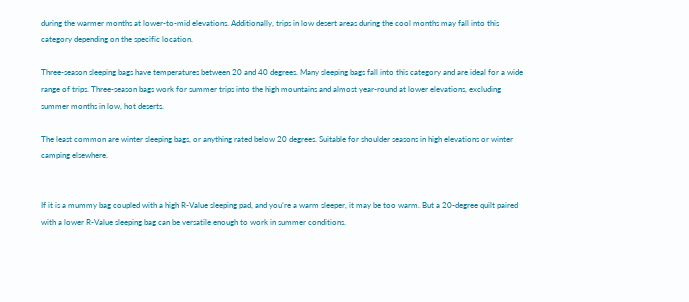during the warmer months at lower-to-mid elevations. Additionally, trips in low desert areas during the cool months may fall into this category depending on the specific location.

Three-season sleeping bags have temperatures between 20 and 40 degrees. Many sleeping bags fall into this category and are ideal for a wide range of trips. Three-season bags work for summer trips into the high mountains and almost year-round at lower elevations, excluding summer months in low, hot deserts.

The least common are winter sleeping bags, or anything rated below 20 degrees. Suitable for shoulder seasons in high elevations or winter camping elsewhere.


If it is a mummy bag coupled with a high R-Value sleeping pad, and you’re a warm sleeper, it may be too warm. But a 20-degree quilt paired with a lower R-Value sleeping bag can be versatile enough to work in summer conditions.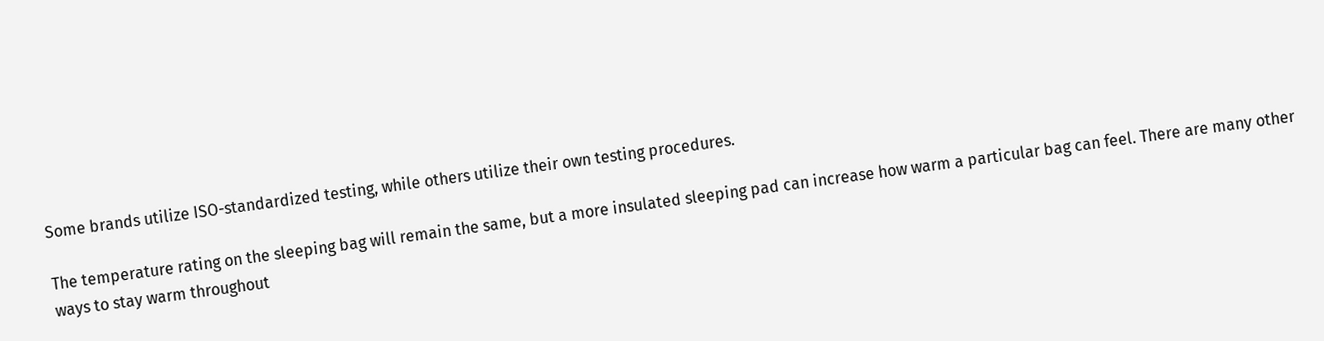Some brands utilize ISO-standardized testing, while others utilize their own testing procedures.

The temperature rating on the sleeping bag will remain the same, but a more insulated sleeping pad can increase how warm a particular bag can feel. There are many other ways to stay warm throughout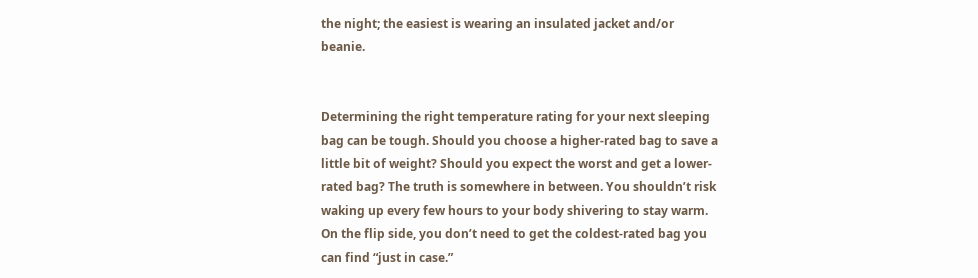the night; the easiest is wearing an insulated jacket and/or beanie.


Determining the right temperature rating for your next sleeping bag can be tough. Should you choose a higher-rated bag to save a little bit of weight? Should you expect the worst and get a lower-rated bag? The truth is somewhere in between. You shouldn’t risk waking up every few hours to your body shivering to stay warm. On the flip side, you don’t need to get the coldest-rated bag you can find “just in case.”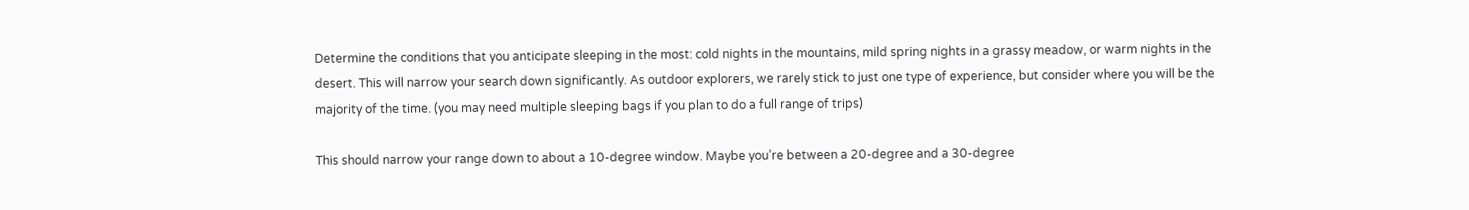Determine the conditions that you anticipate sleeping in the most: cold nights in the mountains, mild spring nights in a grassy meadow, or warm nights in the desert. This will narrow your search down significantly. As outdoor explorers, we rarely stick to just one type of experience, but consider where you will be the majority of the time. (you may need multiple sleeping bags if you plan to do a full range of trips)

This should narrow your range down to about a 10-degree window. Maybe you’re between a 20-degree and a 30-degree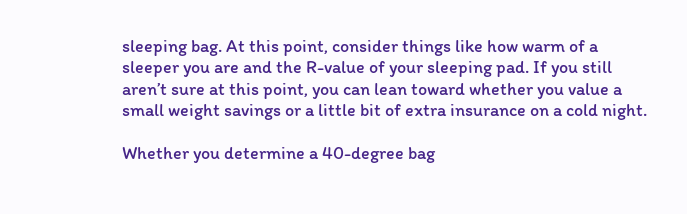sleeping bag. At this point, consider things like how warm of a sleeper you are and the R-value of your sleeping pad. If you still aren’t sure at this point, you can lean toward whether you value a small weight savings or a little bit of extra insurance on a cold night.

Whether you determine a 40-degree bag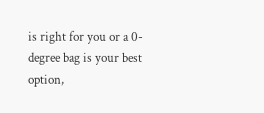is right for you or a 0-degree bag is your best option,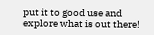put it to good use and explore what is out there!